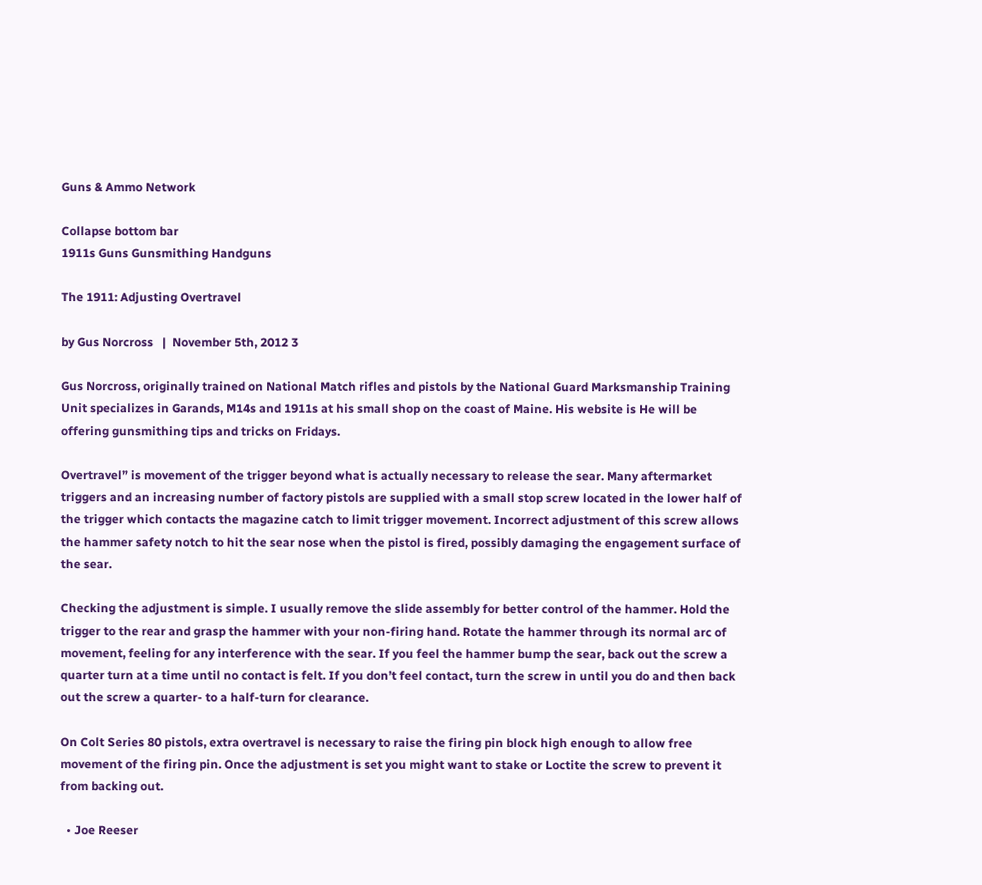Guns & Ammo Network

Collapse bottom bar
1911s Guns Gunsmithing Handguns

The 1911: Adjusting Overtravel

by Gus Norcross   |  November 5th, 2012 3

Gus Norcross, originally trained on National Match rifles and pistols by the National Guard Marksmanship Training Unit specializes in Garands, M14s and 1911s at his small shop on the coast of Maine. His website is He will be offering gunsmithing tips and tricks on Fridays.

Overtravel” is movement of the trigger beyond what is actually necessary to release the sear. Many aftermarket triggers and an increasing number of factory pistols are supplied with a small stop screw located in the lower half of the trigger which contacts the magazine catch to limit trigger movement. Incorrect adjustment of this screw allows the hammer safety notch to hit the sear nose when the pistol is fired, possibly damaging the engagement surface of the sear.

Checking the adjustment is simple. I usually remove the slide assembly for better control of the hammer. Hold the trigger to the rear and grasp the hammer with your non-firing hand. Rotate the hammer through its normal arc of movement, feeling for any interference with the sear. If you feel the hammer bump the sear, back out the screw a quarter turn at a time until no contact is felt. If you don’t feel contact, turn the screw in until you do and then back out the screw a quarter- to a half-turn for clearance.

On Colt Series 80 pistols, extra overtravel is necessary to raise the firing pin block high enough to allow free movement of the firing pin. Once the adjustment is set you might want to stake or Loctite the screw to prevent it from backing out.

  • Joe Reeser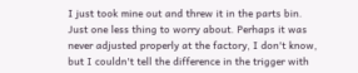I just took mine out and threw it in the parts bin. Just one less thing to worry about. Perhaps it was never adjusted properly at the factory, I don't know, but I couldn't tell the difference in the trigger with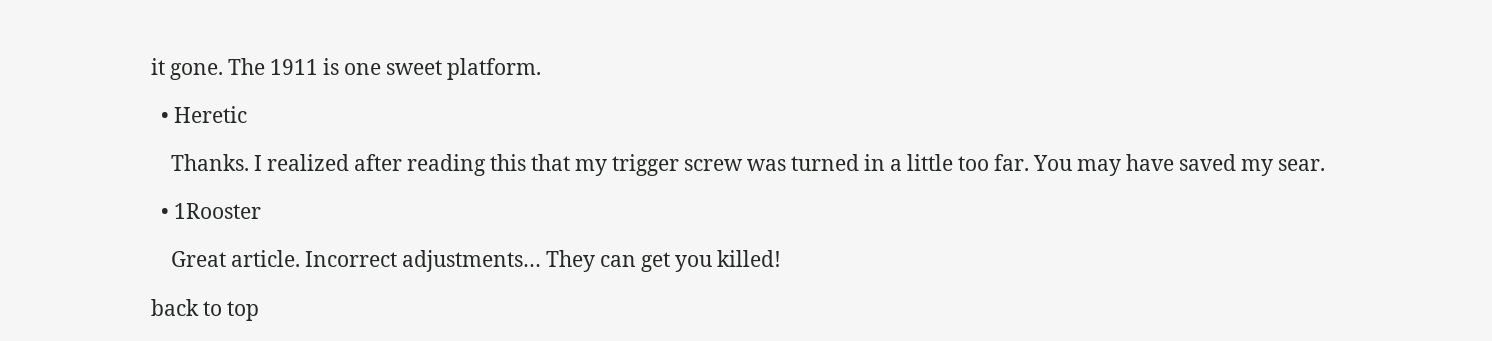it gone. The 1911 is one sweet platform.

  • Heretic

    Thanks. I realized after reading this that my trigger screw was turned in a little too far. You may have saved my sear.

  • 1Rooster

    Great article. Incorrect adjustments… They can get you killed!

back to top